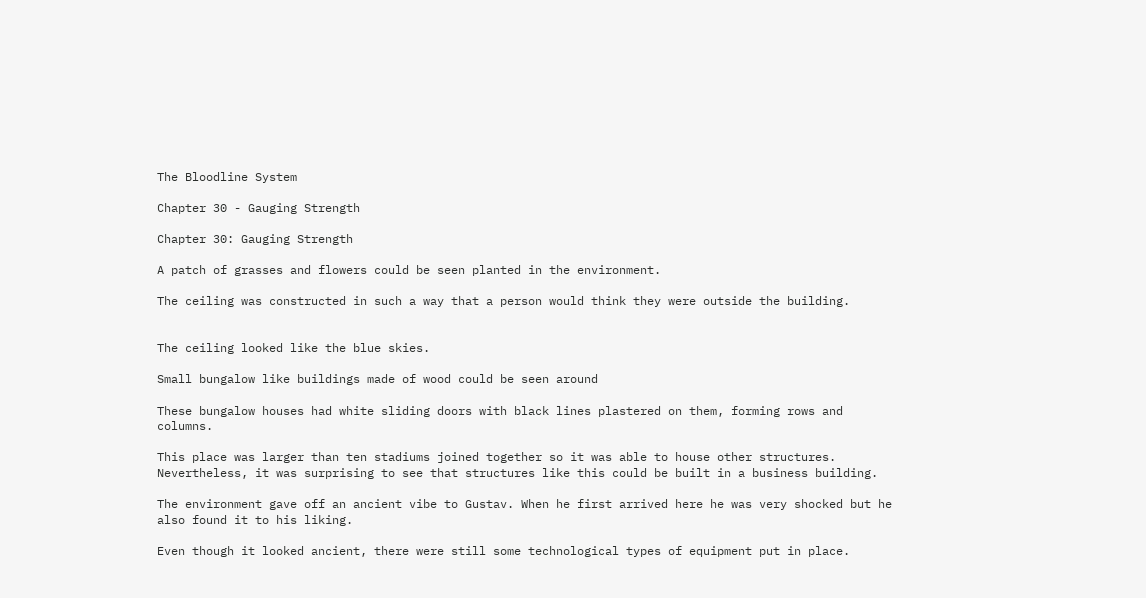The Bloodline System

Chapter 30 - Gauging Strength

Chapter 30: Gauging Strength

A patch of grasses and flowers could be seen planted in the environment.

The ceiling was constructed in such a way that a person would think they were outside the building.


The ceiling looked like the blue skies.

Small bungalow like buildings made of wood could be seen around

These bungalow houses had white sliding doors with black lines plastered on them, forming rows and columns.

This place was larger than ten stadiums joined together so it was able to house other structures. Nevertheless, it was surprising to see that structures like this could be built in a business building.

The environment gave off an ancient vibe to Gustav. When he first arrived here he was very shocked but he also found it to his liking.

Even though it looked ancient, there were still some technological types of equipment put in place.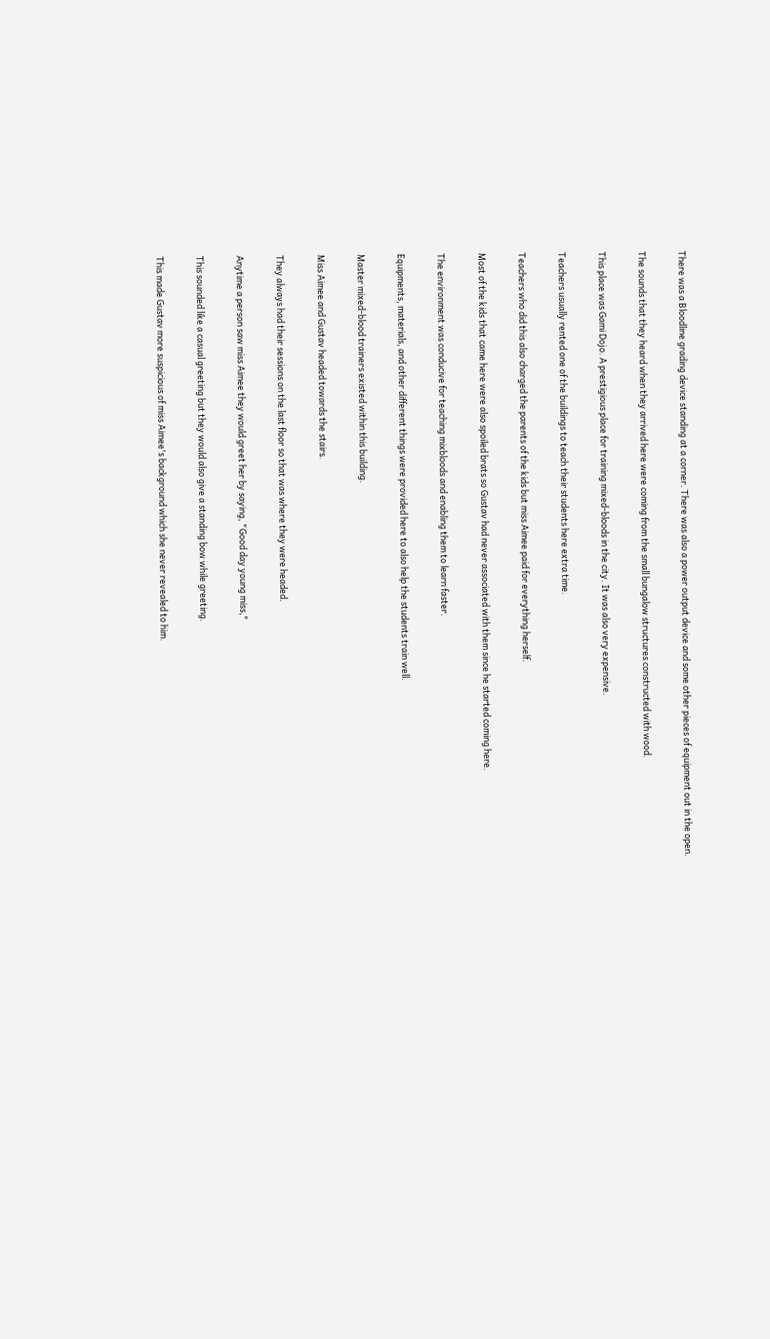There was a Bloodline grading device standing at a corner. There was also a power output device and some other pieces of equipment out in the open.

The sounds that they heard when they arrived here were coming from the small bungalow structures constructed with wood.

This place was Gami Dojo. A prestigious place for training mixed-bloods in the city. It was also very expensive.

Teachers usually rented one of the buildings to teach their students here extra time.

Teachers who did this also charged the parents of the kids but miss Aimee paid for everything herself.

Most of the kids that came here were also spoiled brats so Gustav had never associated with them since he started coming here.

The environment was conducive for teaching mixbloods and enabling them to learn faster.

Equipments, materials, and other different things were provided here to also help the students train well.

Master mixed-blood trainers existed within this building.

Miss Aimee and Gustav headed towards the stairs.

They always had their sessions on the last floor so that was where they were headed.

Anytime a person saw miss Aimee they would greet her by saying, "Good day young miss,"

This sounded like a casual greeting but they would also give a standing bow while greeting.

This made Gustav more suspicious of miss Aimee's background which she never revealed to him.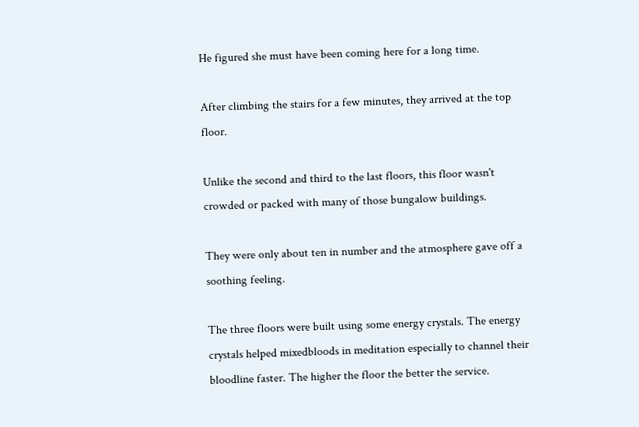He figured she must have been coming here for a long time.

After climbing the stairs for a few minutes, they arrived at the top floor.

Unlike the second and third to the last floors, this floor wasn't crowded or packed with many of those bungalow buildings.

They were only about ten in number and the atmosphere gave off a soothing feeling.

The three floors were built using some energy crystals. The energy crystals helped mixedbloods in meditation especially to channel their bloodline faster. The higher the floor the better the service.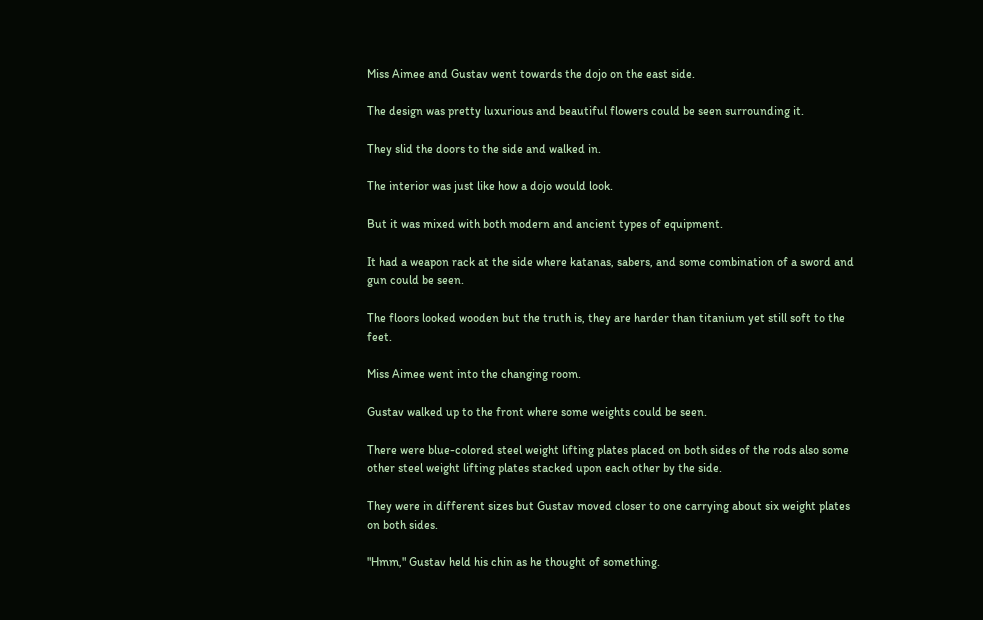Miss Aimee and Gustav went towards the dojo on the east side.

The design was pretty luxurious and beautiful flowers could be seen surrounding it.

They slid the doors to the side and walked in.

The interior was just like how a dojo would look.

But it was mixed with both modern and ancient types of equipment.

It had a weapon rack at the side where katanas, sabers, and some combination of a sword and gun could be seen.

The floors looked wooden but the truth is, they are harder than titanium yet still soft to the feet.

Miss Aimee went into the changing room.

Gustav walked up to the front where some weights could be seen.

There were blue-colored steel weight lifting plates placed on both sides of the rods also some other steel weight lifting plates stacked upon each other by the side.

They were in different sizes but Gustav moved closer to one carrying about six weight plates on both sides.

"Hmm," Gustav held his chin as he thought of something.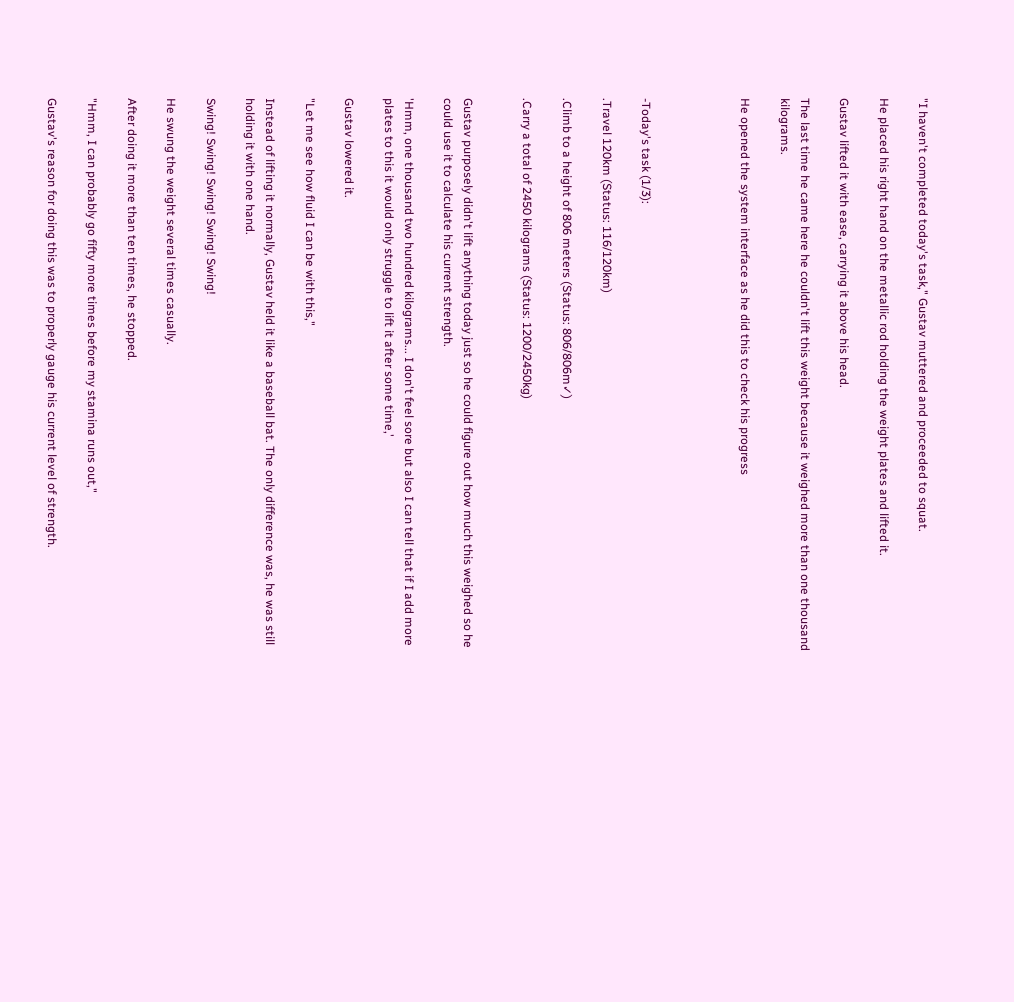"I haven't completed today's task," Gustav muttered and proceeded to squat.

He placed his right hand on the metallic rod holding the weight plates and lifted it.

Gustav lifted it with ease, carrying it above his head.

The last time he came here he couldn't lift this weight because it weighed more than one thousand kilograms.

He opened the system interface as he did this to check his progress




-Today's task (1/3):

.Travel 120km (Status: 116/120km)

.Climb to a height of 806 meters (Status: 806/806m✓)

.Carry a total of 2450 kilograms (Status: 1200/2450kg)


Gustav purposely didn't lift anything today just so he could figure out how much this weighed so he could use it to calculate his current strength.

'Hmm, one thousand two hundred kilograms... I don't feel sore but also I can tell that if I add more plates to this it would only struggle to lift it after some time,'

Gustav lowered it.

"Let me see how fluid I can be with this,"

Instead of lifting it normally, Gustav held it like a baseball bat. The only difference was, he was still holding it with one hand.

Swing! Swing! Swing! Swing! Swing!

He swung the weight several times casually.

After doing it more than ten times, he stopped.

"Hmm, I can probably go fifty more times before my stamina runs out,"

Gustav's reason for doing this was to properly gauge his current level of strength.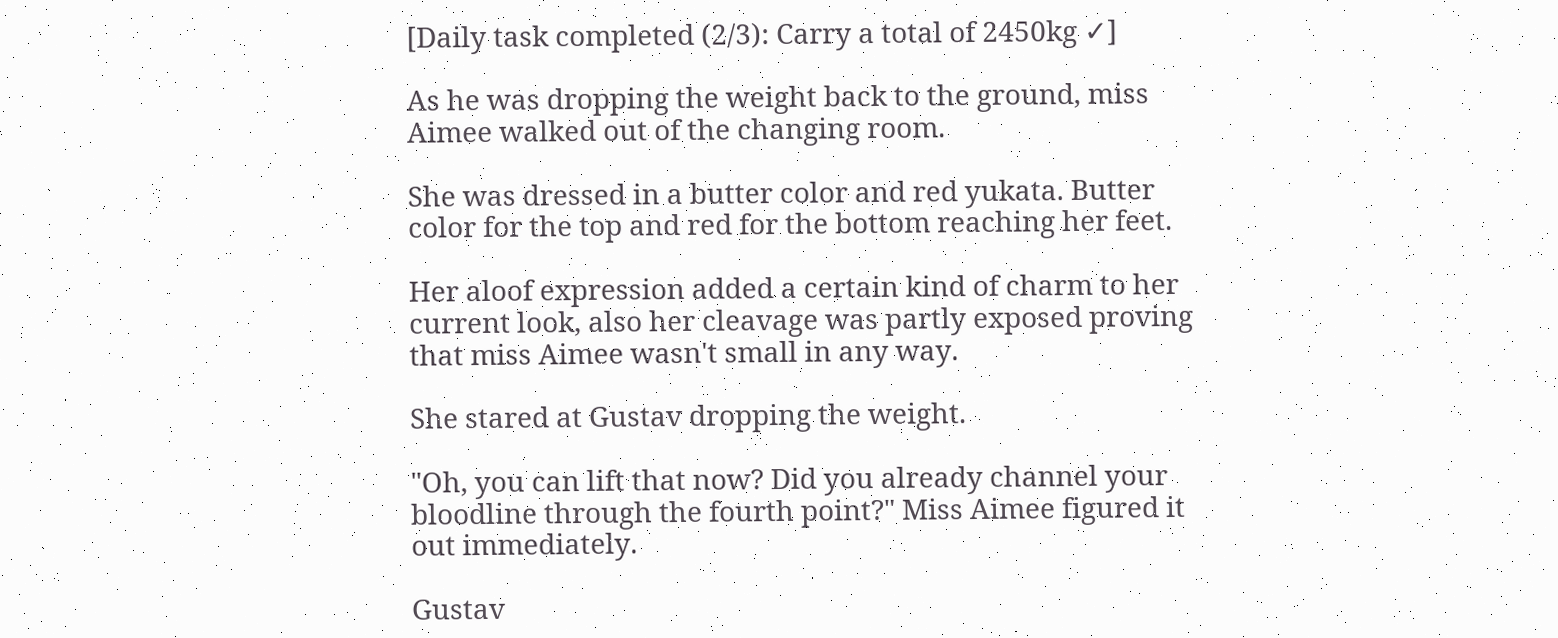[Daily task completed (2/3): Carry a total of 2450kg ✓]

As he was dropping the weight back to the ground, miss Aimee walked out of the changing room.

She was dressed in a butter color and red yukata. Butter color for the top and red for the bottom reaching her feet.

Her aloof expression added a certain kind of charm to her current look, also her cleavage was partly exposed proving that miss Aimee wasn't small in any way.

She stared at Gustav dropping the weight.

"Oh, you can lift that now? Did you already channel your bloodline through the fourth point?" Miss Aimee figured it out immediately.

Gustav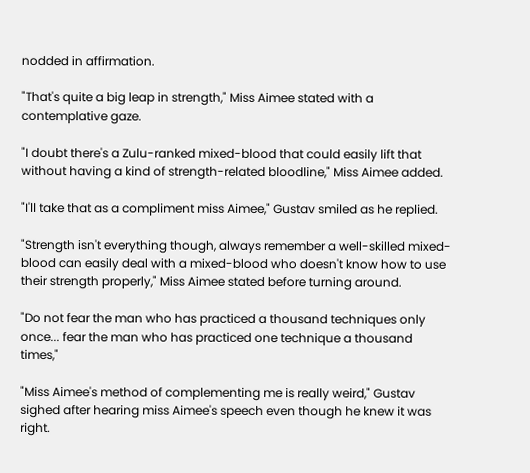nodded in affirmation.

"That's quite a big leap in strength," Miss Aimee stated with a contemplative gaze.

"I doubt there's a Zulu-ranked mixed-blood that could easily lift that without having a kind of strength-related bloodline," Miss Aimee added.

"I'll take that as a compliment miss Aimee," Gustav smiled as he replied.

"Strength isn't everything though, always remember a well-skilled mixed-blood can easily deal with a mixed-blood who doesn't know how to use their strength properly," Miss Aimee stated before turning around.

"Do not fear the man who has practiced a thousand techniques only once... fear the man who has practiced one technique a thousand times,"

"Miss Aimee's method of complementing me is really weird," Gustav sighed after hearing miss Aimee's speech even though he knew it was right.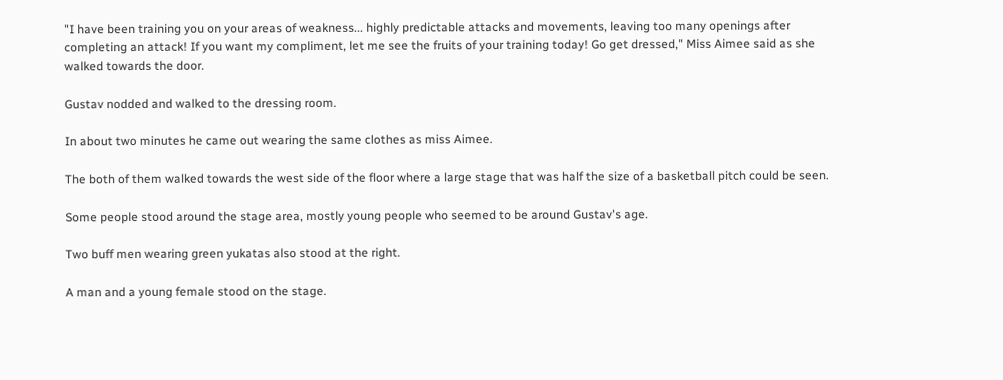"I have been training you on your areas of weakness... highly predictable attacks and movements, leaving too many openings after completing an attack! If you want my compliment, let me see the fruits of your training today! Go get dressed," Miss Aimee said as she walked towards the door.

Gustav nodded and walked to the dressing room.

In about two minutes he came out wearing the same clothes as miss Aimee.

The both of them walked towards the west side of the floor where a large stage that was half the size of a basketball pitch could be seen.

Some people stood around the stage area, mostly young people who seemed to be around Gustav's age.

Two buff men wearing green yukatas also stood at the right.

A man and a young female stood on the stage.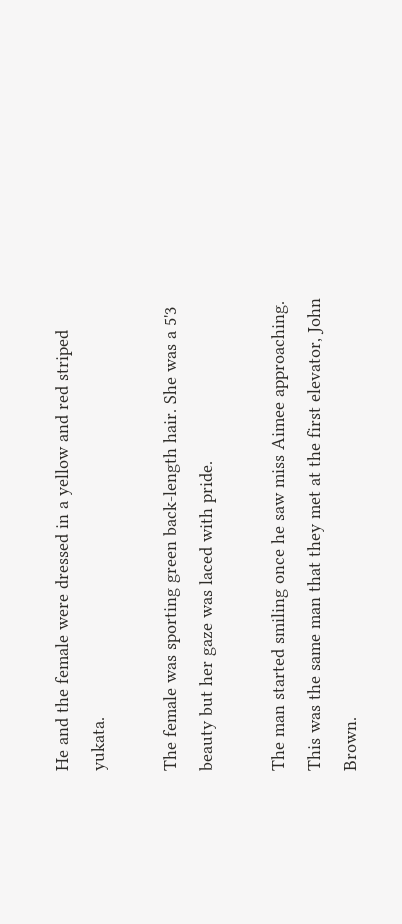He and the female were dressed in a yellow and red striped yukata.

The female was sporting green back-length hair. She was a 5'3 beauty but her gaze was laced with pride.

The man started smiling once he saw miss Aimee approaching. This was the same man that they met at the first elevator, John Brown.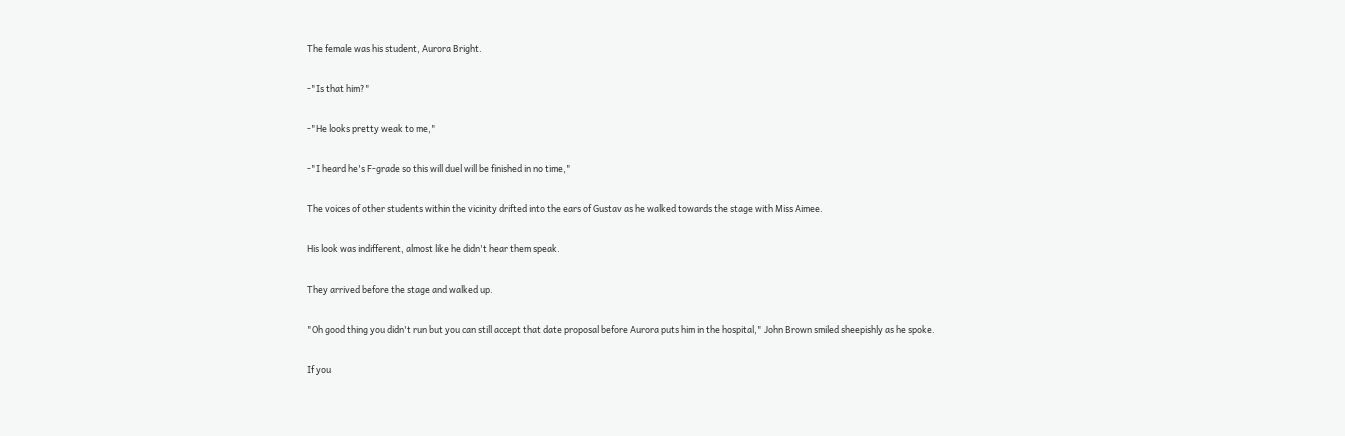The female was his student, Aurora Bright.

-"Is that him?"

-"He looks pretty weak to me,"

-"I heard he's F-grade so this will duel will be finished in no time,"

The voices of other students within the vicinity drifted into the ears of Gustav as he walked towards the stage with Miss Aimee.

His look was indifferent, almost like he didn't hear them speak.

They arrived before the stage and walked up.

"Oh good thing you didn't run but you can still accept that date proposal before Aurora puts him in the hospital," John Brown smiled sheepishly as he spoke.

If you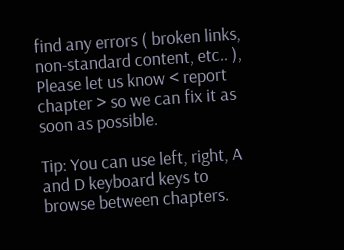find any errors ( broken links, non-standard content, etc.. ), Please let us know < report chapter > so we can fix it as soon as possible.

Tip: You can use left, right, A and D keyboard keys to browse between chapters.